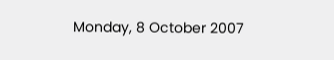Monday, 8 October 2007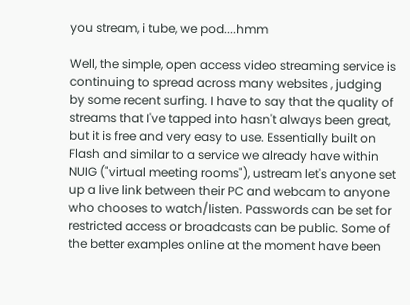you stream, i tube, we pod....hmm

Well, the simple, open access video streaming service is continuing to spread across many websites , judging by some recent surfing. I have to say that the quality of streams that I've tapped into hasn't always been great, but it is free and very easy to use. Essentially built on Flash and similar to a service we already have within NUIG ("virtual meeting rooms"), ustream let's anyone set up a live link between their PC and webcam to anyone who chooses to watch/listen. Passwords can be set for restricted access or broadcasts can be public. Some of the better examples online at the moment have been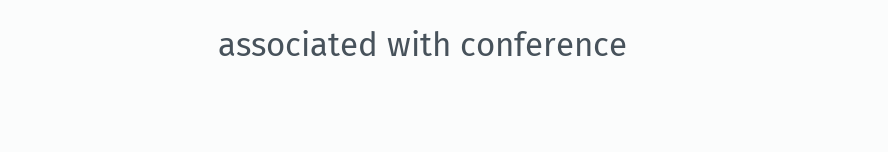associated with conference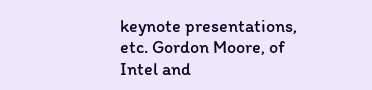keynote presentations, etc. Gordon Moore, of Intel and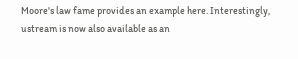Moore's law fame provides an example here. Interestingly, ustream is now also available as an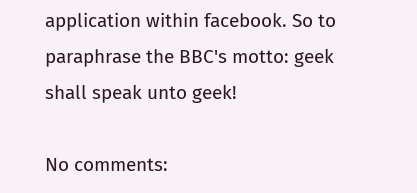application within facebook. So to paraphrase the BBC's motto: geek shall speak unto geek!

No comments: